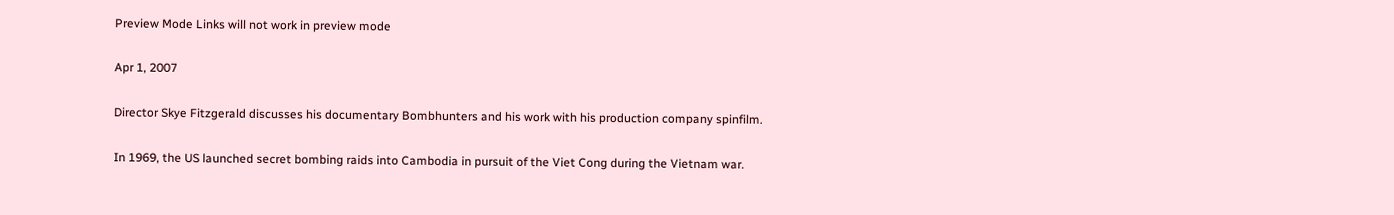Preview Mode Links will not work in preview mode

Apr 1, 2007

Director Skye Fitzgerald discusses his documentary Bombhunters and his work with his production company spinfilm.

In 1969, the US launched secret bombing raids into Cambodia in pursuit of the Viet Cong during the Vietnam war.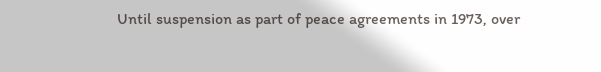Until suspension as part of peace agreements in 1973, over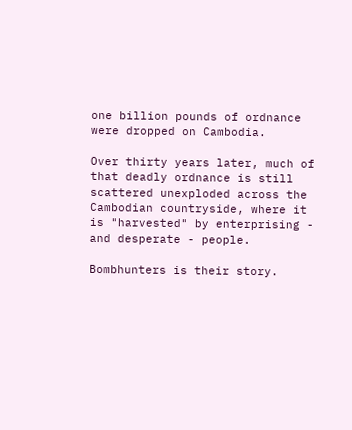one billion pounds of ordnance were dropped on Cambodia.

Over thirty years later, much of that deadly ordnance is still scattered unexploded across the Cambodian countryside, where it is "harvested" by enterprising - and desperate - people.

Bombhunters is their story.